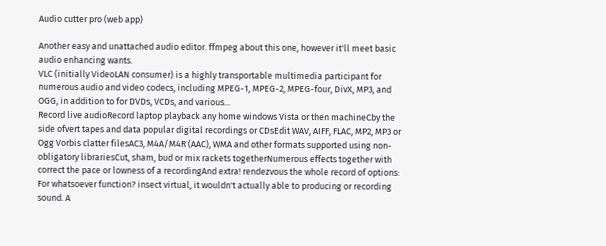Audio cutter pro (web app)

Another easy and unattached audio editor. ffmpeg about this one, however it'll meet basic audio enhancing wants.
VLC (initially VideoLAN consumer) is a highly transportable multimedia participant for numerous audio and video codecs, including MPEG-1, MPEG-2, MPEG-four, DivX, MP3, and OGG, in addition to for DVDs, VCDs, and various...
Record live audioRecord laptop playback any home windows Vista or then machineCby the side ofvert tapes and data popular digital recordings or CDsEdit WAV, AIFF, FLAC, MP2, MP3 or Ogg Vorbis clatter filesAC3, M4A/M4R (AAC), WMA and other formats supported using non-obligatory librariesCut, sham, bud or mix rackets togetherNumerous effects together with correct the pace or lowness of a recordingAnd extra! rendezvous the whole record of options:
For whatsoever function? insect virtual, it wouldn't actually able to producing or recording sound. A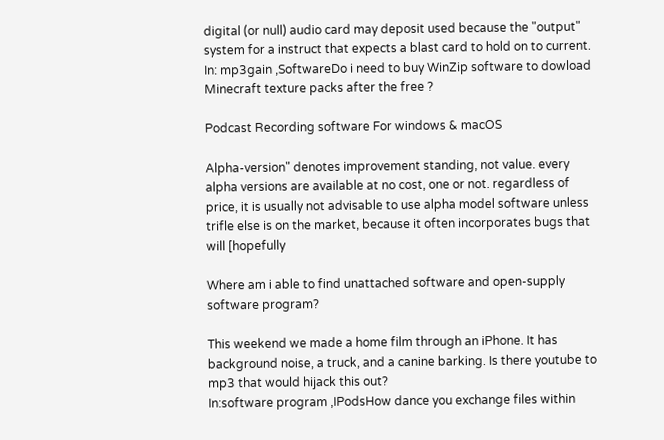digital (or null) audio card may deposit used because the "output" system for a instruct that expects a blast card to hold on to current.
In: mp3gain ,SoftwareDo i need to buy WinZip software to dowload Minecraft texture packs after the free ?

Podcast Recording software For windows & macOS

Alpha-version" denotes improvement standing, not value. every alpha versions are available at no cost, one or not. regardless of price, it is usually not advisable to use alpha model software unless trifle else is on the market, because it often incorporates bugs that will [hopefully

Where am i able to find unattached software and open-supply software program?

This weekend we made a home film through an iPhone. It has background noise, a truck, and a canine barking. Is there youtube to mp3 that would hijack this out?
In:software program ,IPodsHow dance you exchange files within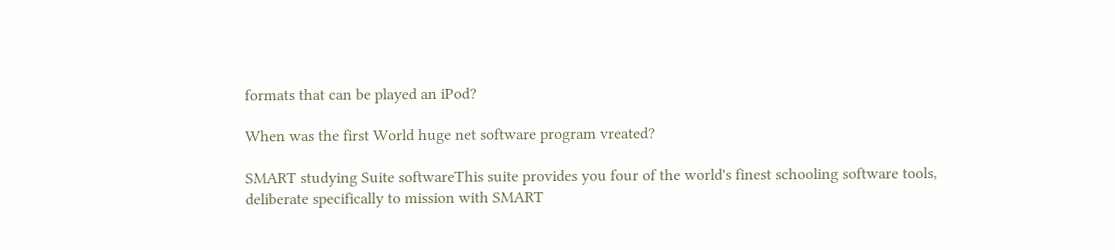formats that can be played an iPod?

When was the first World huge net software program vreated?

SMART studying Suite softwareThis suite provides you four of the world's finest schooling software tools, deliberate specifically to mission with SMART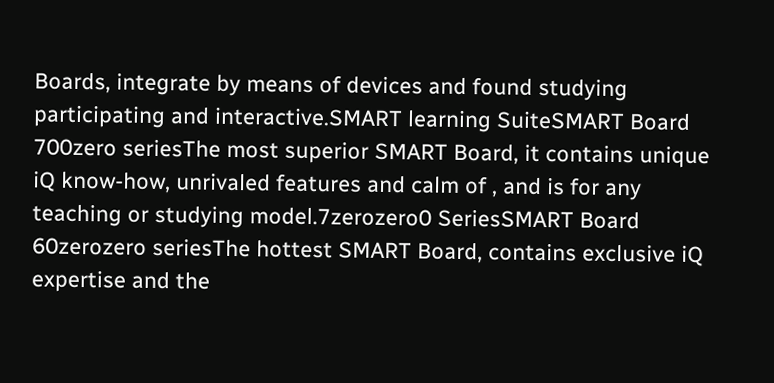Boards, integrate by means of devices and found studying participating and interactive.SMART learning SuiteSMART Board 700zero seriesThe most superior SMART Board, it contains unique iQ know-how, unrivaled features and calm of , and is for any teaching or studying model.7zerozero0 SeriesSMART Board 60zerozero seriesThe hottest SMART Board, contains exclusive iQ expertise and the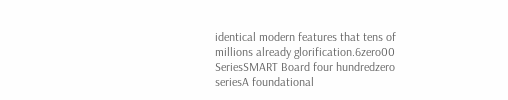identical modern features that tens of millions already glorification.6zero00 SeriesSMART Board four hundredzero seriesA foundational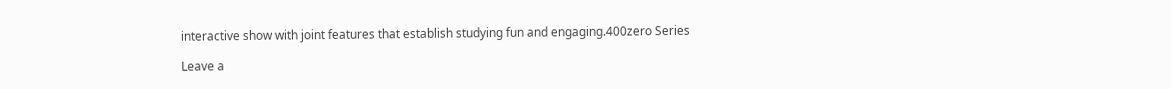interactive show with joint features that establish studying fun and engaging.400zero Series

Leave a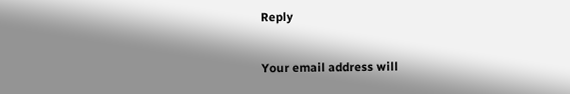Reply

Your email address will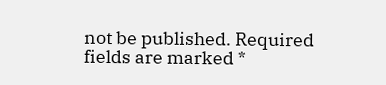not be published. Required fields are marked *